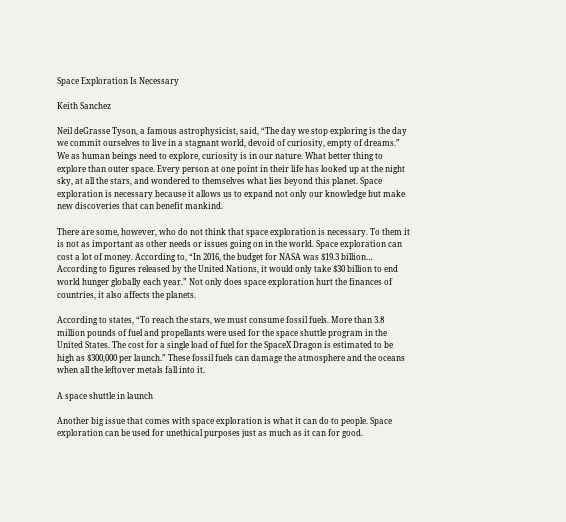Space Exploration Is Necessary

Keith Sanchez

Neil deGrasse Tyson, a famous astrophysicist, said, “The day we stop exploring is the day we commit ourselves to live in a stagnant world, devoid of curiosity, empty of dreams.” We as human beings need to explore, curiosity is in our nature. What better thing to explore than outer space. Every person at one point in their life has looked up at the night sky, at all the stars, and wondered to themselves what lies beyond this planet. Space exploration is necessary because it allows us to expand not only our knowledge but make new discoveries that can benefit mankind.

There are some, however, who do not think that space exploration is necessary. To them it is not as important as other needs or issues going on in the world. Space exploration can cost a lot of money. According to, “In 2016, the budget for NASA was $19.3 billion… According to figures released by the United Nations, it would only take $30 billion to end world hunger globally each year.” Not only does space exploration hurt the finances of countries, it also affects the planets.

According to states, “To reach the stars, we must consume fossil fuels. More than 3.8 million pounds of fuel and propellants were used for the space shuttle program in the United States. The cost for a single load of fuel for the SpaceX Dragon is estimated to be high as $300,000 per launch.” These fossil fuels can damage the atmosphere and the oceans when all the leftover metals fall into it.

A space shuttle in launch

Another big issue that comes with space exploration is what it can do to people. Space exploration can be used for unethical purposes just as much as it can for good.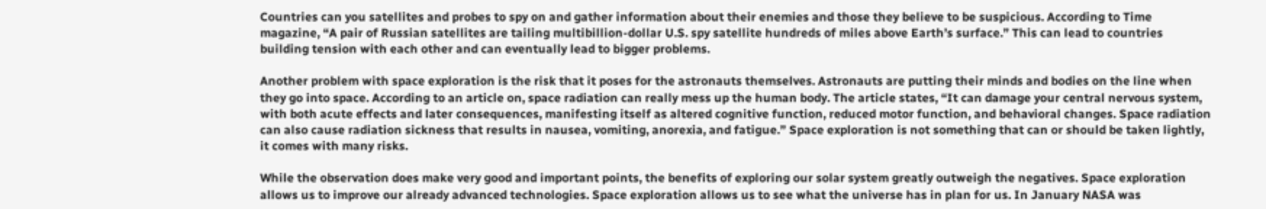Countries can you satellites and probes to spy on and gather information about their enemies and those they believe to be suspicious. According to Time magazine, “A pair of Russian satellites are tailing multibillion-dollar U.S. spy satellite hundreds of miles above Earth’s surface.” This can lead to countries building tension with each other and can eventually lead to bigger problems.

Another problem with space exploration is the risk that it poses for the astronauts themselves. Astronauts are putting their minds and bodies on the line when they go into space. According to an article on, space radiation can really mess up the human body. The article states, “It can damage your central nervous system, with both acute effects and later consequences, manifesting itself as altered cognitive function, reduced motor function, and behavioral changes. Space radiation can also cause radiation sickness that results in nausea, vomiting, anorexia, and fatigue.” Space exploration is not something that can or should be taken lightly, it comes with many risks.

While the observation does make very good and important points, the benefits of exploring our solar system greatly outweigh the negatives. Space exploration allows us to improve our already advanced technologies. Space exploration allows us to see what the universe has in plan for us. In January NASA was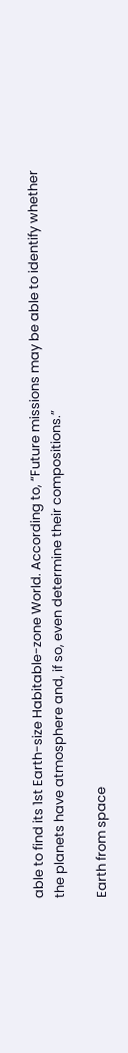able to find its 1st Earth-size Habitable-zone World. According to, “Future missions may be able to identify whether the planets have atmosphere and, if so, even determine their compositions.”

Earth from space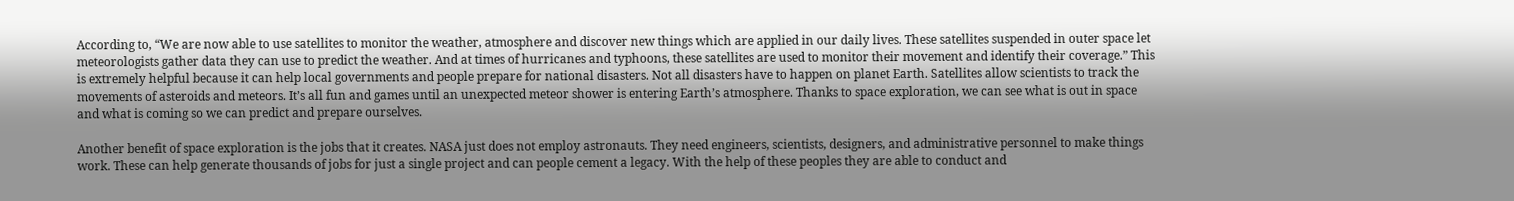According to, “We are now able to use satellites to monitor the weather, atmosphere and discover new things which are applied in our daily lives. These satellites suspended in outer space let meteorologists gather data they can use to predict the weather. And at times of hurricanes and typhoons, these satellites are used to monitor their movement and identify their coverage.” This is extremely helpful because it can help local governments and people prepare for national disasters. Not all disasters have to happen on planet Earth. Satellites allow scientists to track the movements of asteroids and meteors. It’s all fun and games until an unexpected meteor shower is entering Earth’s atmosphere. Thanks to space exploration, we can see what is out in space and what is coming so we can predict and prepare ourselves.

Another benefit of space exploration is the jobs that it creates. NASA just does not employ astronauts. They need engineers, scientists, designers, and administrative personnel to make things work. These can help generate thousands of jobs for just a single project and can people cement a legacy. With the help of these peoples they are able to conduct and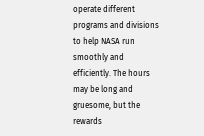operate different programs and divisions to help NASA run smoothly and efficiently. The hours may be long and gruesome, but the rewards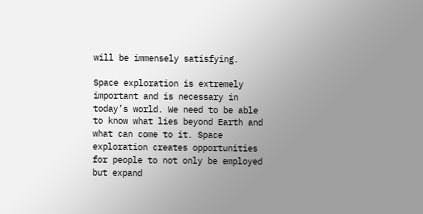will be immensely satisfying.

Space exploration is extremely important and is necessary in today’s world. We need to be able to know what lies beyond Earth and what can come to it. Space exploration creates opportunities for people to not only be employed but expand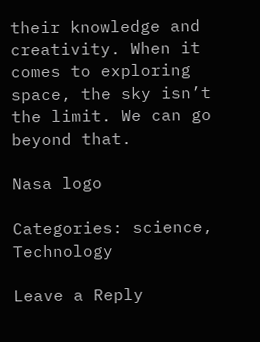their knowledge and creativity. When it comes to exploring space, the sky isn’t the limit. We can go beyond that.

Nasa logo

Categories: science, Technology

Leave a Reply